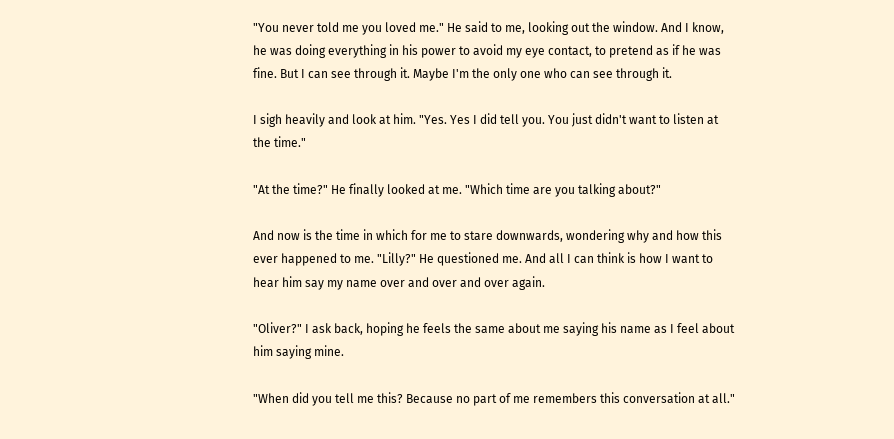"You never told me you loved me." He said to me, looking out the window. And I know, he was doing everything in his power to avoid my eye contact, to pretend as if he was fine. But I can see through it. Maybe I'm the only one who can see through it.

I sigh heavily and look at him. "Yes. Yes I did tell you. You just didn't want to listen at the time."

"At the time?" He finally looked at me. "Which time are you talking about?"

And now is the time in which for me to stare downwards, wondering why and how this ever happened to me. "Lilly?" He questioned me. And all I can think is how I want to hear him say my name over and over and over again.

"Oliver?" I ask back, hoping he feels the same about me saying his name as I feel about him saying mine.

"When did you tell me this? Because no part of me remembers this conversation at all."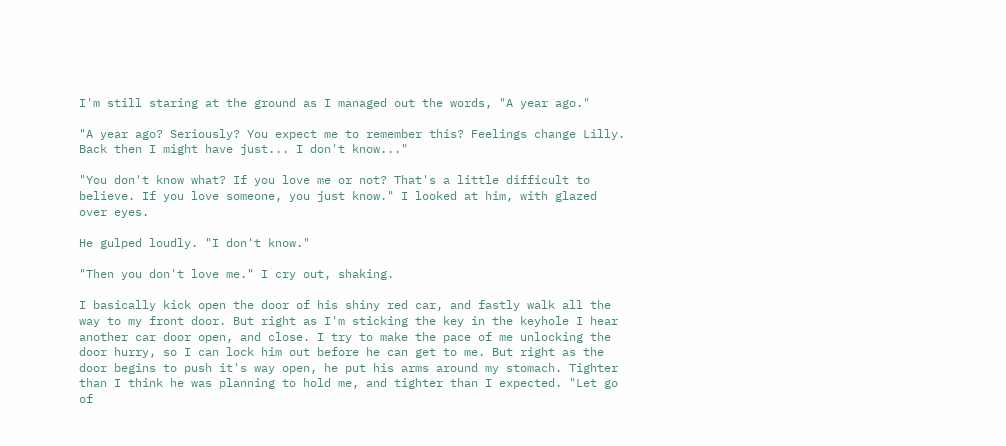I'm still staring at the ground as I managed out the words, "A year ago."

"A year ago? Seriously? You expect me to remember this? Feelings change Lilly. Back then I might have just... I don't know..."

"You don't know what? If you love me or not? That's a little difficult to believe. If you love someone, you just know." I looked at him, with glazed over eyes.

He gulped loudly. "I don't know."

"Then you don't love me." I cry out, shaking.

I basically kick open the door of his shiny red car, and fastly walk all the way to my front door. But right as I'm sticking the key in the keyhole I hear another car door open, and close. I try to make the pace of me unlocking the door hurry, so I can lock him out before he can get to me. But right as the door begins to push it's way open, he put his arms around my stomach. Tighter than I think he was planning to hold me, and tighter than I expected. "Let go of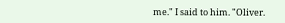me." I said to him. "Oliver.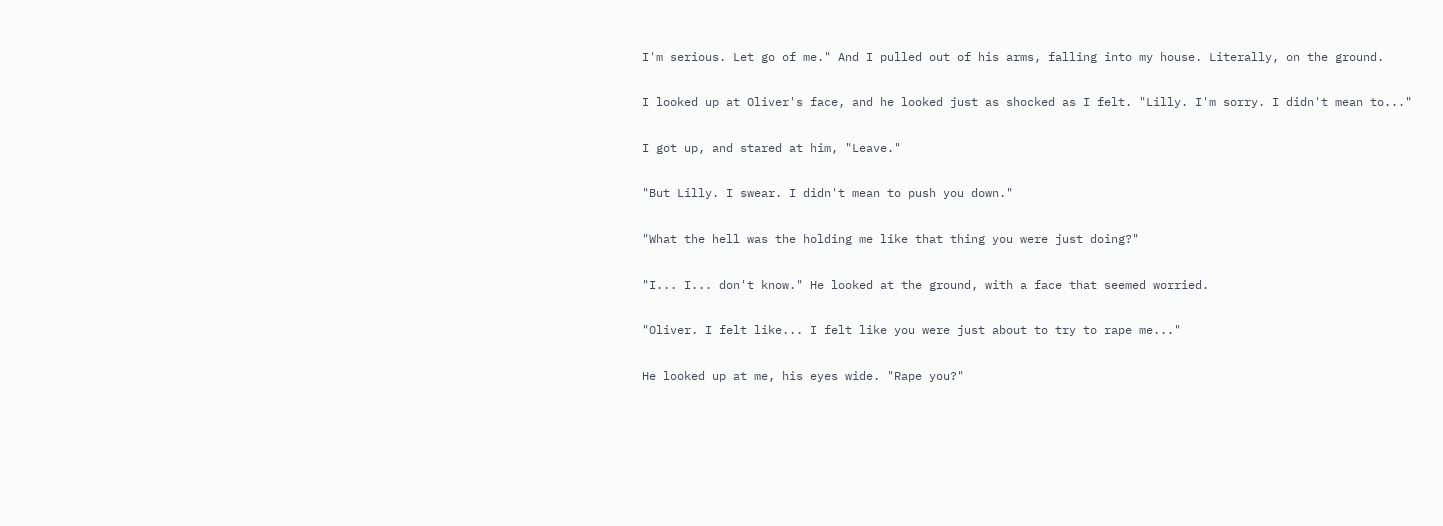I'm serious. Let go of me." And I pulled out of his arms, falling into my house. Literally, on the ground.

I looked up at Oliver's face, and he looked just as shocked as I felt. "Lilly. I'm sorry. I didn't mean to..."

I got up, and stared at him, "Leave."

"But Lilly. I swear. I didn't mean to push you down."

"What the hell was the holding me like that thing you were just doing?"

"I... I... don't know." He looked at the ground, with a face that seemed worried.

"Oliver. I felt like... I felt like you were just about to try to rape me..."

He looked up at me, his eyes wide. "Rape you?"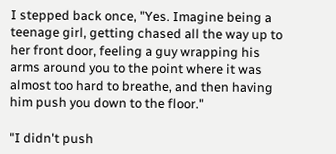I stepped back once, "Yes. Imagine being a teenage girl, getting chased all the way up to her front door, feeling a guy wrapping his arms around you to the point where it was almost too hard to breathe, and then having him push you down to the floor."

"I didn't push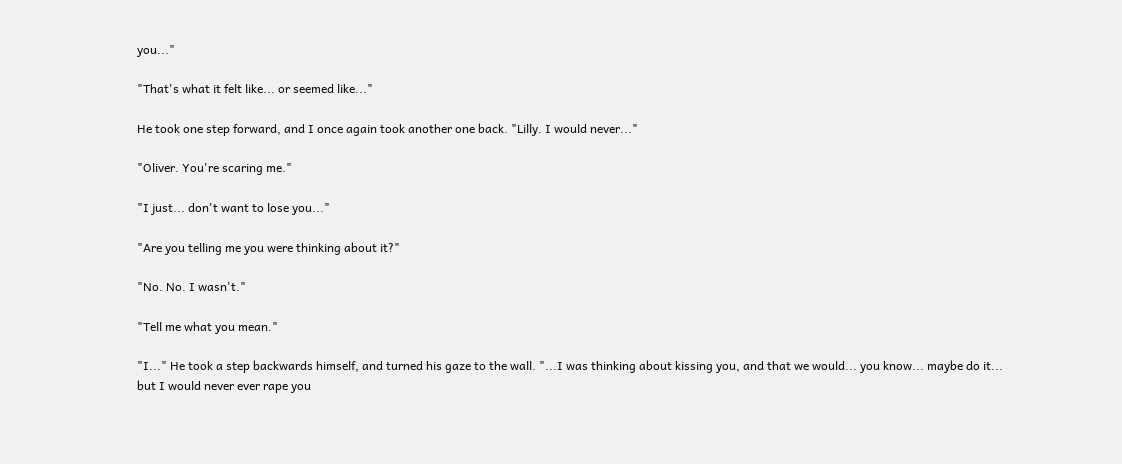you..."

"That's what it felt like... or seemed like..."

He took one step forward, and I once again took another one back. "Lilly. I would never..."

"Oliver. You're scaring me."

"I just... don't want to lose you..."

"Are you telling me you were thinking about it?"

"No. No. I wasn't."

"Tell me what you mean."

"I..." He took a step backwards himself, and turned his gaze to the wall. "...I was thinking about kissing you, and that we would... you know... maybe do it... but I would never ever rape you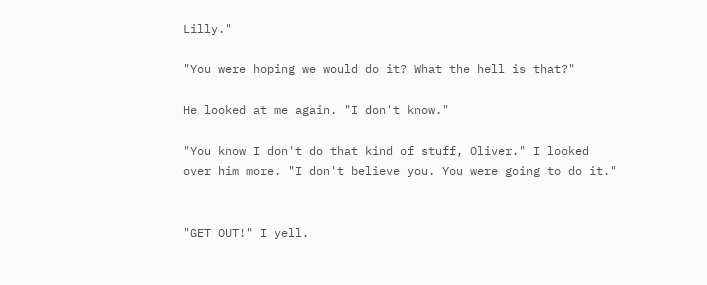Lilly."

"You were hoping we would do it? What the hell is that?"

He looked at me again. "I don't know."

"You know I don't do that kind of stuff, Oliver." I looked over him more. "I don't believe you. You were going to do it."


"GET OUT!" I yell.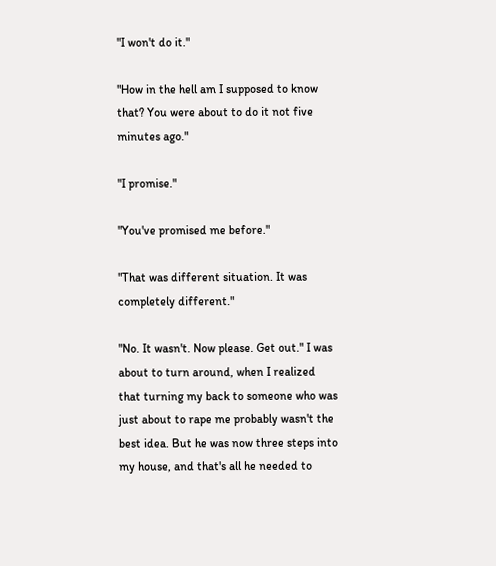"I won't do it."

"How in the hell am I supposed to know that? You were about to do it not five minutes ago."

"I promise."

"You've promised me before."

"That was different situation. It was completely different."

"No. It wasn't. Now please. Get out." I was about to turn around, when I realized that turning my back to someone who was just about to rape me probably wasn't the best idea. But he was now three steps into my house, and that's all he needed to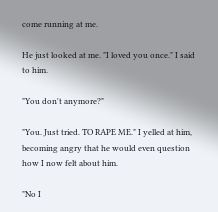come running at me.

He just looked at me. "I loved you once." I said to him.

"You don't anymore?"

"You. Just tried. TO RAPE ME." I yelled at him, becoming angry that he would even question how I now felt about him.

"No I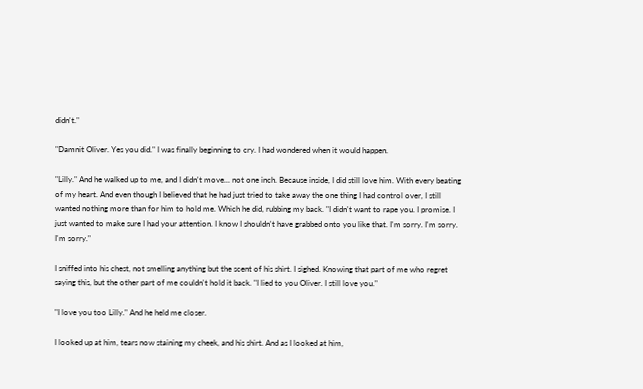didn't."

"Damnit Oliver. Yes you did." I was finally beginning to cry. I had wondered when it would happen.

"Lilly." And he walked up to me, and I didn't move... not one inch. Because inside, I did still love him. With every beating of my heart. And even though I believed that he had just tried to take away the one thing I had control over, I still wanted nothing more than for him to hold me. Which he did, rubbing my back. "I didn't want to rape you. I promise. I just wanted to make sure I had your attention. I know I shouldn't have grabbed onto you like that. I'm sorry. I'm sorry. I'm sorry."

I sniffed into his chest, not smelling anything but the scent of his shirt. I sighed. Knowing that part of me who regret saying this, but the other part of me couldn't hold it back. "I lied to you Oliver. I still love you."

"I love you too Lilly." And he held me closer.

I looked up at him, tears now staining my cheek, and his shirt. And as I looked at him,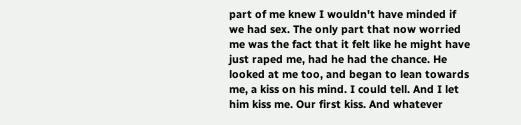part of me knew I wouldn't have minded if we had sex. The only part that now worried me was the fact that it felt like he might have just raped me, had he had the chance. He looked at me too, and began to lean towards me, a kiss on his mind. I could tell. And I let him kiss me. Our first kiss. And whatever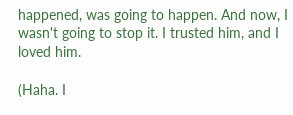happened, was going to happen. And now, I wasn't going to stop it. I trusted him, and I loved him.

(Haha. I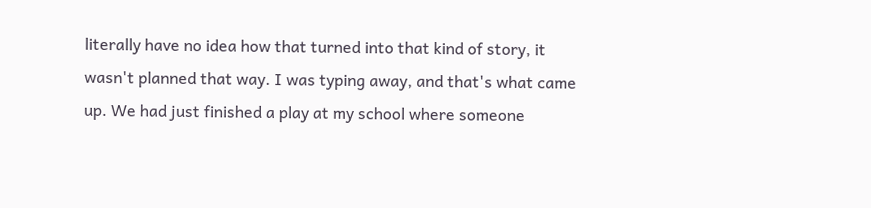literally have no idea how that turned into that kind of story, it wasn't planned that way. I was typing away, and that's what came up. We had just finished a play at my school where someone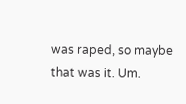was raped, so maybe that was it. Um.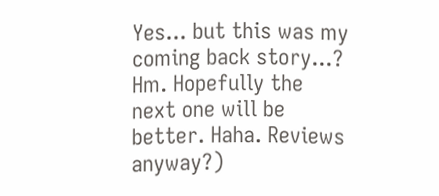Yes... but this was my coming back story...? Hm. Hopefully the next one will be better. Haha. Reviews anyway?)